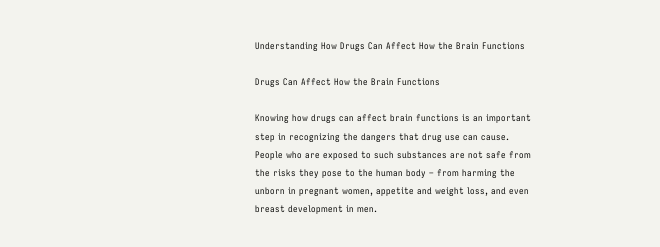Understanding How Drugs Can Affect How the Brain Functions

Drugs Can Affect How the Brain Functions

Knowing how drugs can affect brain functions is an important step in recognizing the dangers that drug use can cause. People who are exposed to such substances are not safe from the risks they pose to the human body – from harming the unborn in pregnant women, appetite and weight loss, and even breast development in men.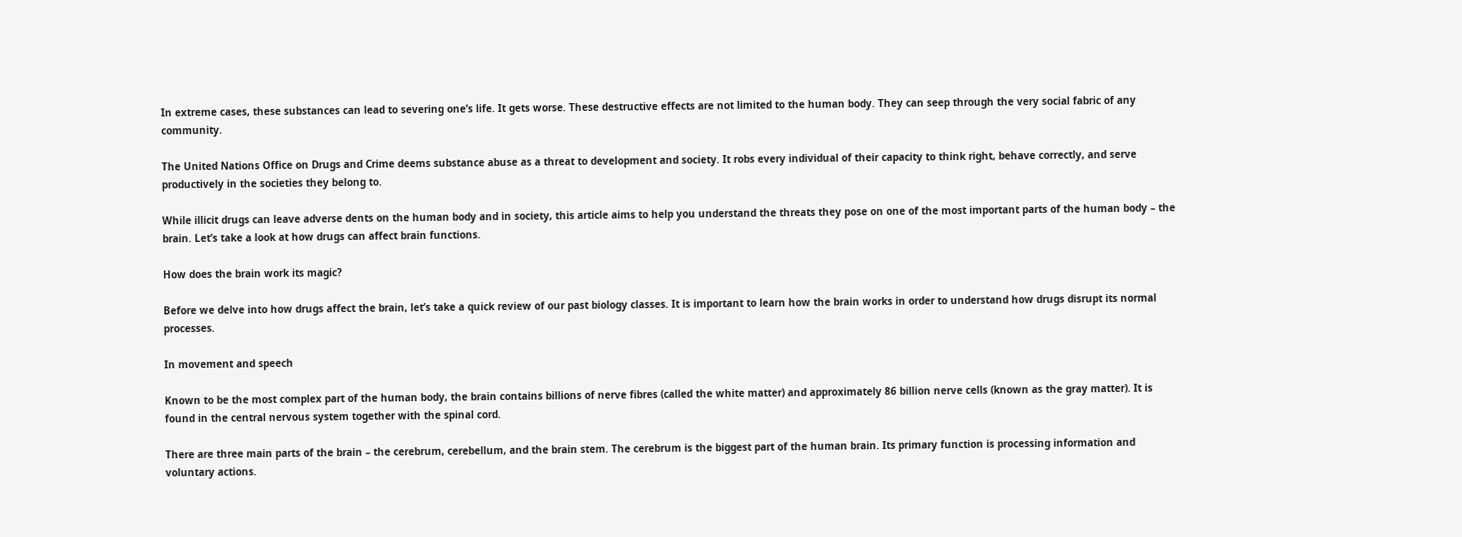In extreme cases, these substances can lead to severing one’s life. It gets worse. These destructive effects are not limited to the human body. They can seep through the very social fabric of any community.

The United Nations Office on Drugs and Crime deems substance abuse as a threat to development and society. It robs every individual of their capacity to think right, behave correctly, and serve productively in the societies they belong to.

While illicit drugs can leave adverse dents on the human body and in society, this article aims to help you understand the threats they pose on one of the most important parts of the human body – the brain. Let’s take a look at how drugs can affect brain functions.

How does the brain work its magic?

Before we delve into how drugs affect the brain, let’s take a quick review of our past biology classes. It is important to learn how the brain works in order to understand how drugs disrupt its normal processes.

In movement and speech

Known to be the most complex part of the human body, the brain contains billions of nerve fibres (called the white matter) and approximately 86 billion nerve cells (known as the gray matter). It is found in the central nervous system together with the spinal cord.

There are three main parts of the brain – the cerebrum, cerebellum, and the brain stem. The cerebrum is the biggest part of the human brain. Its primary function is processing information and voluntary actions.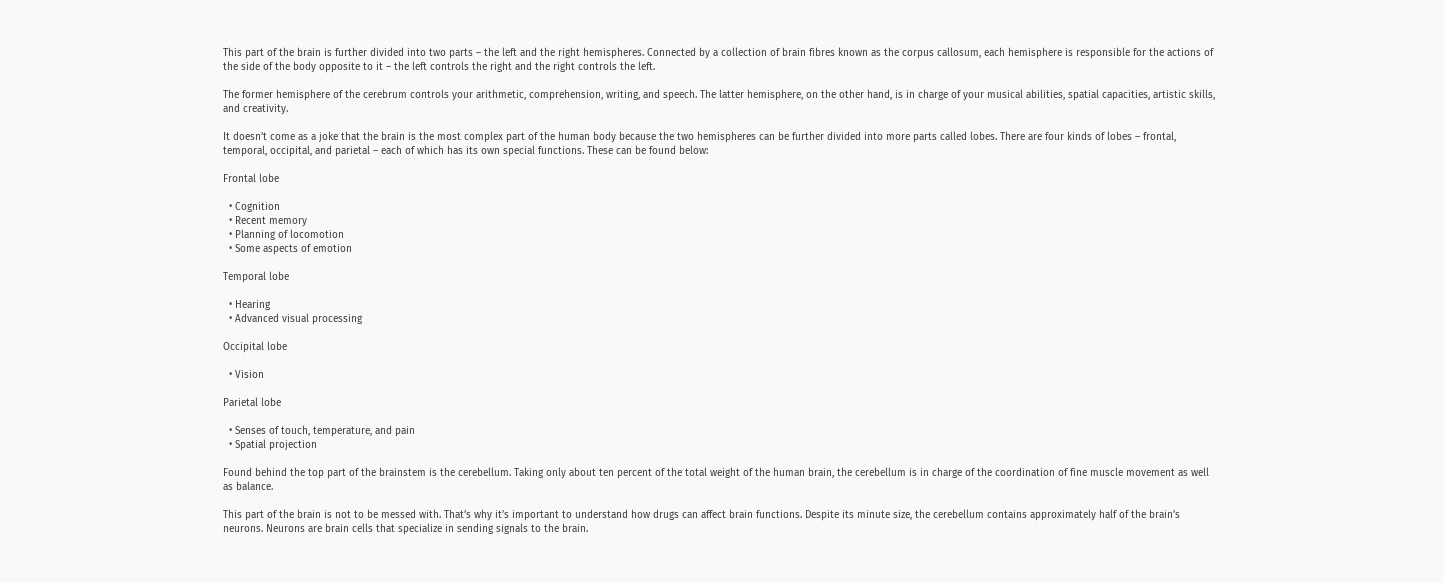This part of the brain is further divided into two parts – the left and the right hemispheres. Connected by a collection of brain fibres known as the corpus callosum, each hemisphere is responsible for the actions of the side of the body opposite to it – the left controls the right and the right controls the left.

The former hemisphere of the cerebrum controls your arithmetic, comprehension, writing, and speech. The latter hemisphere, on the other hand, is in charge of your musical abilities, spatial capacities, artistic skills, and creativity.

It doesn’t come as a joke that the brain is the most complex part of the human body because the two hemispheres can be further divided into more parts called lobes. There are four kinds of lobes – frontal, temporal, occipital, and parietal – each of which has its own special functions. These can be found below:

Frontal lobe

  • Cognition
  • Recent memory
  • Planning of locomotion
  • Some aspects of emotion

Temporal lobe

  • Hearing
  • Advanced visual processing

Occipital lobe

  • Vision

Parietal lobe

  • Senses of touch, temperature, and pain
  • Spatial projection

Found behind the top part of the brainstem is the cerebellum. Taking only about ten percent of the total weight of the human brain, the cerebellum is in charge of the coordination of fine muscle movement as well as balance.

This part of the brain is not to be messed with. That’s why it’s important to understand how drugs can affect brain functions. Despite its minute size, the cerebellum contains approximately half of the brain’s neurons. Neurons are brain cells that specialize in sending signals to the brain.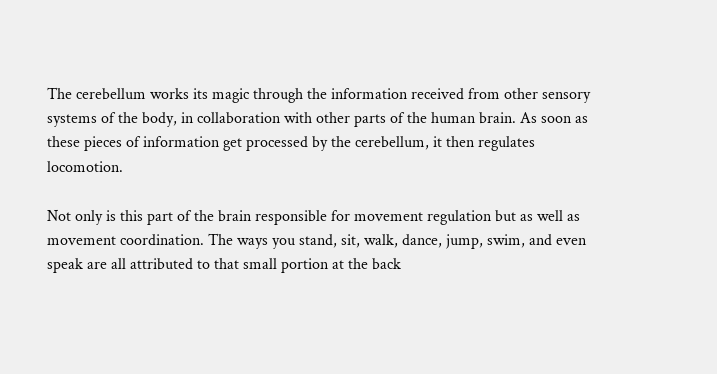The cerebellum works its magic through the information received from other sensory systems of the body, in collaboration with other parts of the human brain. As soon as these pieces of information get processed by the cerebellum, it then regulates locomotion.

Not only is this part of the brain responsible for movement regulation but as well as movement coordination. The ways you stand, sit, walk, dance, jump, swim, and even speak are all attributed to that small portion at the back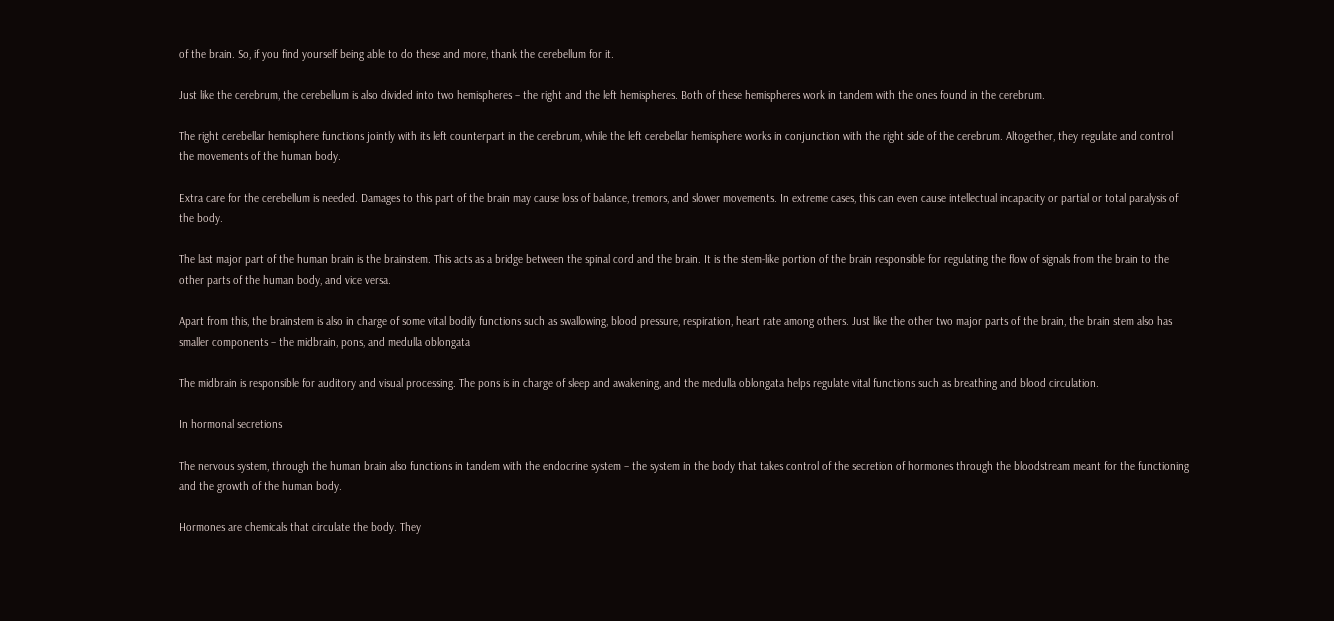of the brain. So, if you find yourself being able to do these and more, thank the cerebellum for it.

Just like the cerebrum, the cerebellum is also divided into two hemispheres – the right and the left hemispheres. Both of these hemispheres work in tandem with the ones found in the cerebrum.

The right cerebellar hemisphere functions jointly with its left counterpart in the cerebrum, while the left cerebellar hemisphere works in conjunction with the right side of the cerebrum. Altogether, they regulate and control the movements of the human body.

Extra care for the cerebellum is needed. Damages to this part of the brain may cause loss of balance, tremors, and slower movements. In extreme cases, this can even cause intellectual incapacity or partial or total paralysis of the body.

The last major part of the human brain is the brainstem. This acts as a bridge between the spinal cord and the brain. It is the stem-like portion of the brain responsible for regulating the flow of signals from the brain to the other parts of the human body, and vice versa.

Apart from this, the brainstem is also in charge of some vital bodily functions such as swallowing, blood pressure, respiration, heart rate among others. Just like the other two major parts of the brain, the brain stem also has smaller components – the midbrain, pons, and medulla oblongata

The midbrain is responsible for auditory and visual processing. The pons is in charge of sleep and awakening, and the medulla oblongata helps regulate vital functions such as breathing and blood circulation.

In hormonal secretions

The nervous system, through the human brain also functions in tandem with the endocrine system – the system in the body that takes control of the secretion of hormones through the bloodstream meant for the functioning and the growth of the human body.

Hormones are chemicals that circulate the body. They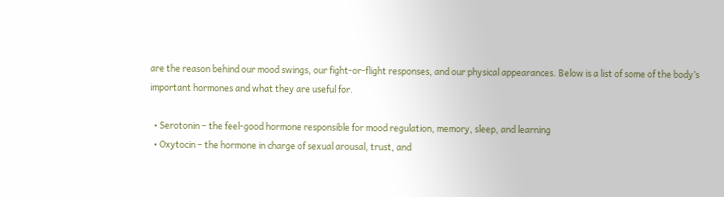are the reason behind our mood swings, our fight-or-flight responses, and our physical appearances. Below is a list of some of the body’s important hormones and what they are useful for.

  • Serotonin – the feel-good hormone responsible for mood regulation, memory, sleep, and learning
  • Oxytocin – the hormone in charge of sexual arousal, trust, and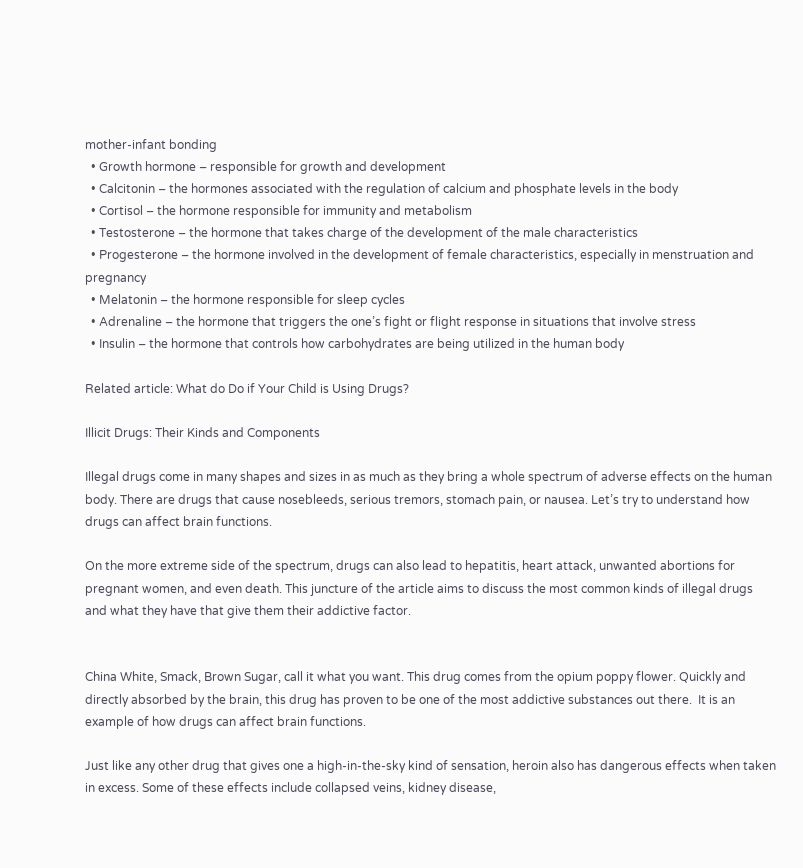mother-infant bonding
  • Growth hormone – responsible for growth and development
  • Calcitonin – the hormones associated with the regulation of calcium and phosphate levels in the body
  • Cortisol – the hormone responsible for immunity and metabolism
  • Testosterone – the hormone that takes charge of the development of the male characteristics
  • Progesterone – the hormone involved in the development of female characteristics, especially in menstruation and pregnancy
  • Melatonin – the hormone responsible for sleep cycles
  • Adrenaline – the hormone that triggers the one’s fight or flight response in situations that involve stress
  • Insulin – the hormone that controls how carbohydrates are being utilized in the human body

Related article: What do Do if Your Child is Using Drugs?

Illicit Drugs: Their Kinds and Components

Illegal drugs come in many shapes and sizes in as much as they bring a whole spectrum of adverse effects on the human body. There are drugs that cause nosebleeds, serious tremors, stomach pain, or nausea. Let’s try to understand how drugs can affect brain functions.

On the more extreme side of the spectrum, drugs can also lead to hepatitis, heart attack, unwanted abortions for pregnant women, and even death. This juncture of the article aims to discuss the most common kinds of illegal drugs and what they have that give them their addictive factor.


China White, Smack, Brown Sugar, call it what you want. This drug comes from the opium poppy flower. Quickly and directly absorbed by the brain, this drug has proven to be one of the most addictive substances out there.  It is an example of how drugs can affect brain functions.

Just like any other drug that gives one a high-in-the-sky kind of sensation, heroin also has dangerous effects when taken in excess. Some of these effects include collapsed veins, kidney disease,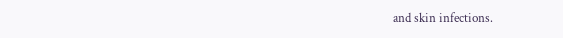and skin infections.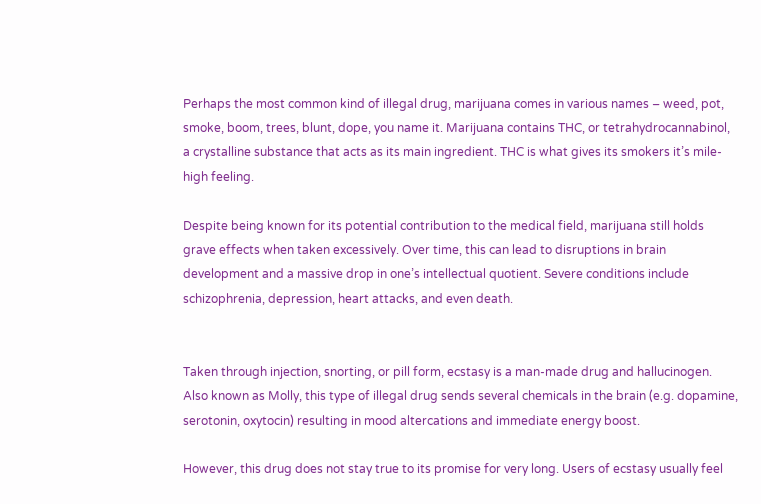Perhaps the most common kind of illegal drug, marijuana comes in various names – weed, pot, smoke, boom, trees, blunt, dope, you name it. Marijuana contains THC, or tetrahydrocannabinol, a crystalline substance that acts as its main ingredient. THC is what gives its smokers it’s mile-high feeling.

Despite being known for its potential contribution to the medical field, marijuana still holds grave effects when taken excessively. Over time, this can lead to disruptions in brain development and a massive drop in one’s intellectual quotient. Severe conditions include schizophrenia, depression, heart attacks, and even death.


Taken through injection, snorting, or pill form, ecstasy is a man-made drug and hallucinogen. Also known as Molly, this type of illegal drug sends several chemicals in the brain (e.g. dopamine, serotonin, oxytocin) resulting in mood altercations and immediate energy boost.

However, this drug does not stay true to its promise for very long. Users of ecstasy usually feel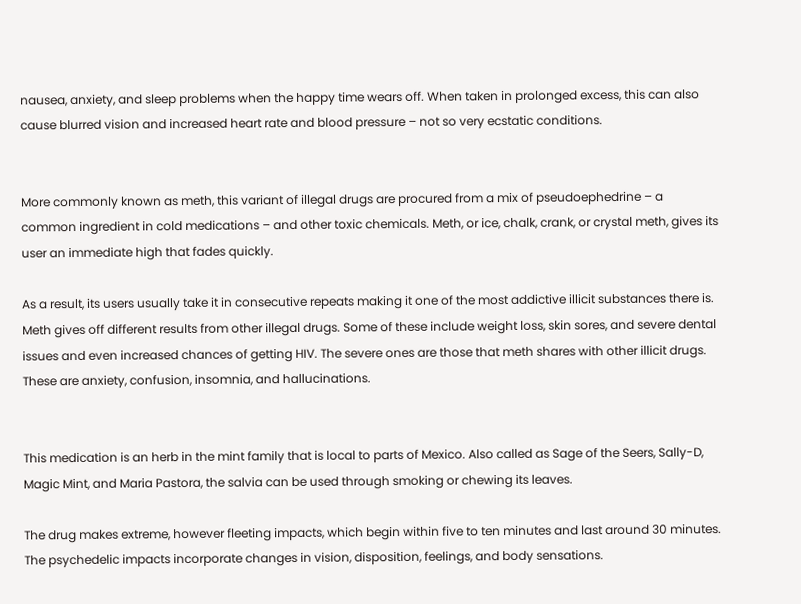nausea, anxiety, and sleep problems when the happy time wears off. When taken in prolonged excess, this can also cause blurred vision and increased heart rate and blood pressure – not so very ecstatic conditions.


More commonly known as meth, this variant of illegal drugs are procured from a mix of pseudoephedrine – a common ingredient in cold medications – and other toxic chemicals. Meth, or ice, chalk, crank, or crystal meth, gives its user an immediate high that fades quickly.

As a result, its users usually take it in consecutive repeats making it one of the most addictive illicit substances there is. Meth gives off different results from other illegal drugs. Some of these include weight loss, skin sores, and severe dental issues and even increased chances of getting HIV. The severe ones are those that meth shares with other illicit drugs. These are anxiety, confusion, insomnia, and hallucinations.


This medication is an herb in the mint family that is local to parts of Mexico. Also called as Sage of the Seers, Sally-D, Magic Mint, and Maria Pastora, the salvia can be used through smoking or chewing its leaves.

The drug makes extreme, however fleeting impacts, which begin within five to ten minutes and last around 30 minutes. The psychedelic impacts incorporate changes in vision, disposition, feelings, and body sensations.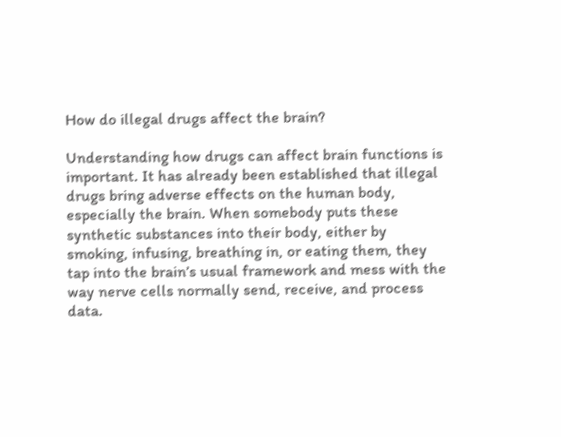How do illegal drugs affect the brain?

Understanding how drugs can affect brain functions is important. It has already been established that illegal drugs bring adverse effects on the human body, especially the brain. When somebody puts these synthetic substances into their body, either by smoking, infusing, breathing in, or eating them, they tap into the brain’s usual framework and mess with the way nerve cells normally send, receive, and process data.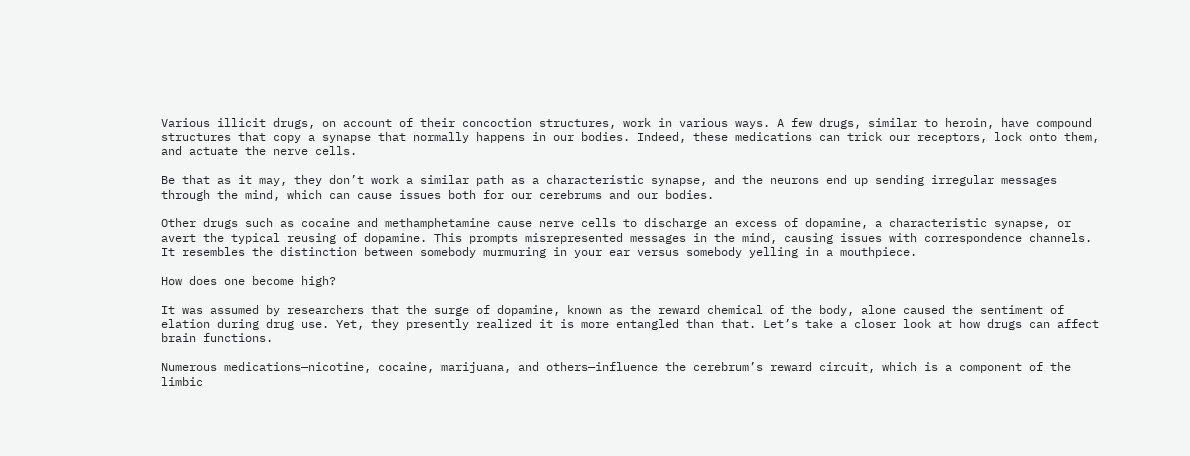Various illicit drugs, on account of their concoction structures, work in various ways. A few drugs, similar to heroin, have compound structures that copy a synapse that normally happens in our bodies. Indeed, these medications can trick our receptors, lock onto them, and actuate the nerve cells.

Be that as it may, they don’t work a similar path as a characteristic synapse, and the neurons end up sending irregular messages through the mind, which can cause issues both for our cerebrums and our bodies.

Other drugs such as cocaine and methamphetamine cause nerve cells to discharge an excess of dopamine, a characteristic synapse, or avert the typical reusing of dopamine. This prompts misrepresented messages in the mind, causing issues with correspondence channels. It resembles the distinction between somebody murmuring in your ear versus somebody yelling in a mouthpiece.

How does one become high?

It was assumed by researchers that the surge of dopamine, known as the reward chemical of the body, alone caused the sentiment of elation during drug use. Yet, they presently realized it is more entangled than that. Let’s take a closer look at how drugs can affect brain functions.

Numerous medications—nicotine, cocaine, marijuana, and others—influence the cerebrum’s reward circuit, which is a component of the limbic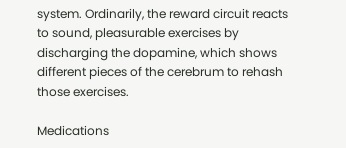system. Ordinarily, the reward circuit reacts to sound, pleasurable exercises by discharging the dopamine, which shows different pieces of the cerebrum to rehash those exercises.

Medications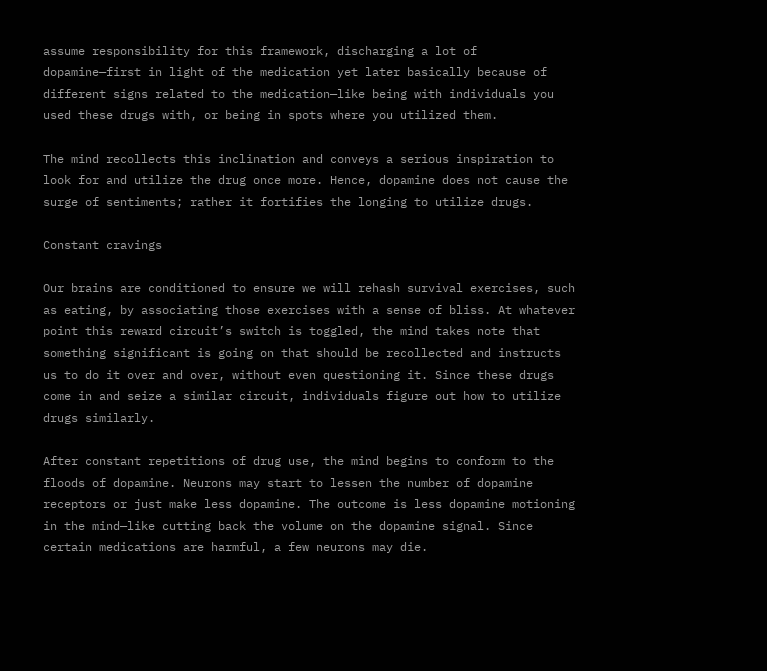assume responsibility for this framework, discharging a lot of dopamine—first in light of the medication yet later basically because of different signs related to the medication—like being with individuals you used these drugs with, or being in spots where you utilized them.

The mind recollects this inclination and conveys a serious inspiration to look for and utilize the drug once more. Hence, dopamine does not cause the surge of sentiments; rather it fortifies the longing to utilize drugs.

Constant cravings

Our brains are conditioned to ensure we will rehash survival exercises, such as eating, by associating those exercises with a sense of bliss. At whatever point this reward circuit’s switch is toggled, the mind takes note that something significant is going on that should be recollected and instructs us to do it over and over, without even questioning it. Since these drugs come in and seize a similar circuit, individuals figure out how to utilize drugs similarly.

After constant repetitions of drug use, the mind begins to conform to the floods of dopamine. Neurons may start to lessen the number of dopamine receptors or just make less dopamine. The outcome is less dopamine motioning in the mind—like cutting back the volume on the dopamine signal. Since certain medications are harmful, a few neurons may die.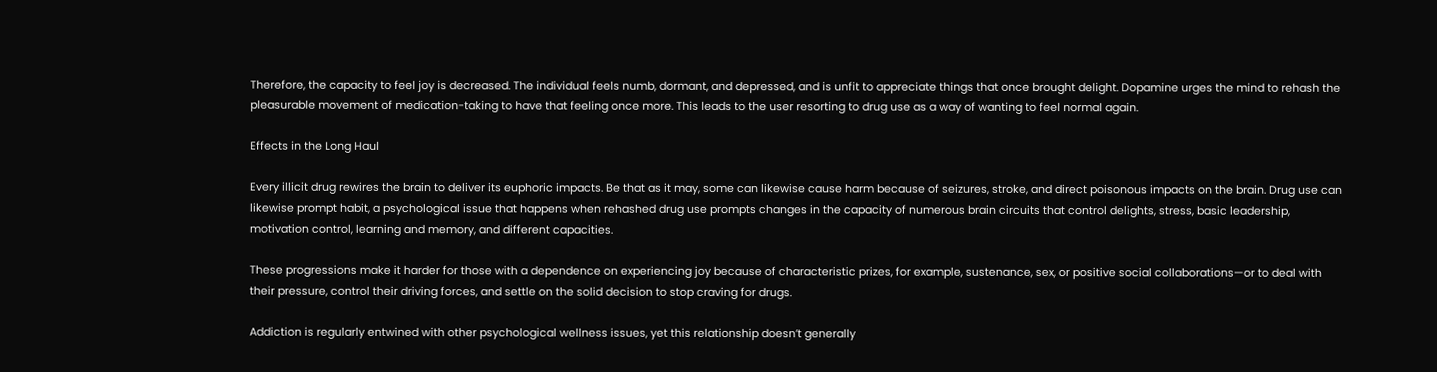Therefore, the capacity to feel joy is decreased. The individual feels numb, dormant, and depressed, and is unfit to appreciate things that once brought delight. Dopamine urges the mind to rehash the pleasurable movement of medication-taking to have that feeling once more. This leads to the user resorting to drug use as a way of wanting to feel normal again.

Effects in the Long Haul

Every illicit drug rewires the brain to deliver its euphoric impacts. Be that as it may, some can likewise cause harm because of seizures, stroke, and direct poisonous impacts on the brain. Drug use can likewise prompt habit, a psychological issue that happens when rehashed drug use prompts changes in the capacity of numerous brain circuits that control delights, stress, basic leadership, motivation control, learning and memory, and different capacities.

These progressions make it harder for those with a dependence on experiencing joy because of characteristic prizes, for example, sustenance, sex, or positive social collaborations—or to deal with their pressure, control their driving forces, and settle on the solid decision to stop craving for drugs.

Addiction is regularly entwined with other psychological wellness issues, yet this relationship doesn’t generally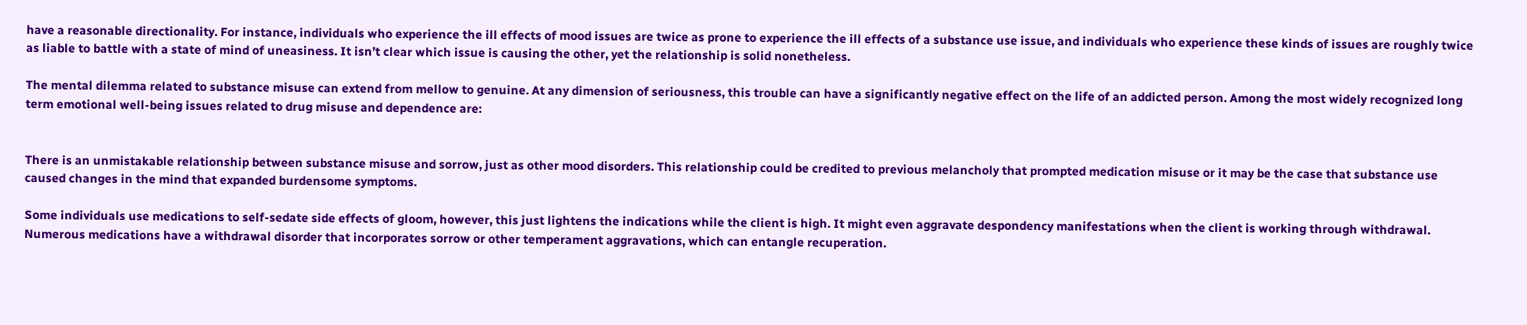have a reasonable directionality. For instance, individuals who experience the ill effects of mood issues are twice as prone to experience the ill effects of a substance use issue, and individuals who experience these kinds of issues are roughly twice as liable to battle with a state of mind of uneasiness. It isn’t clear which issue is causing the other, yet the relationship is solid nonetheless.

The mental dilemma related to substance misuse can extend from mellow to genuine. At any dimension of seriousness, this trouble can have a significantly negative effect on the life of an addicted person. Among the most widely recognized long term emotional well-being issues related to drug misuse and dependence are:


There is an unmistakable relationship between substance misuse and sorrow, just as other mood disorders. This relationship could be credited to previous melancholy that prompted medication misuse or it may be the case that substance use caused changes in the mind that expanded burdensome symptoms.

Some individuals use medications to self-sedate side effects of gloom, however, this just lightens the indications while the client is high. It might even aggravate despondency manifestations when the client is working through withdrawal. Numerous medications have a withdrawal disorder that incorporates sorrow or other temperament aggravations, which can entangle recuperation.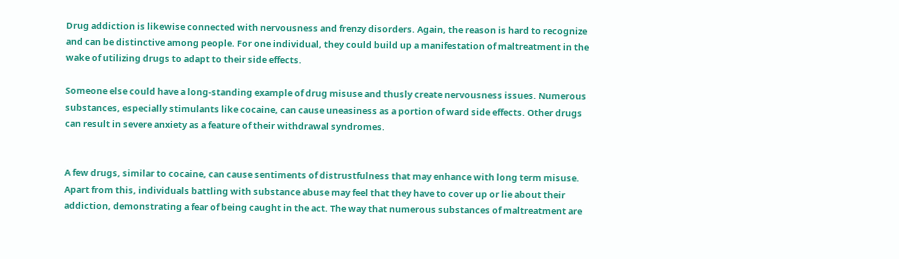Drug addiction is likewise connected with nervousness and frenzy disorders. Again, the reason is hard to recognize and can be distinctive among people. For one individual, they could build up a manifestation of maltreatment in the wake of utilizing drugs to adapt to their side effects.

Someone else could have a long-standing example of drug misuse and thusly create nervousness issues. Numerous substances, especially stimulants like cocaine, can cause uneasiness as a portion of ward side effects. Other drugs can result in severe anxiety as a feature of their withdrawal syndromes.


A few drugs, similar to cocaine, can cause sentiments of distrustfulness that may enhance with long term misuse. Apart from this, individuals battling with substance abuse may feel that they have to cover up or lie about their addiction, demonstrating a fear of being caught in the act. The way that numerous substances of maltreatment are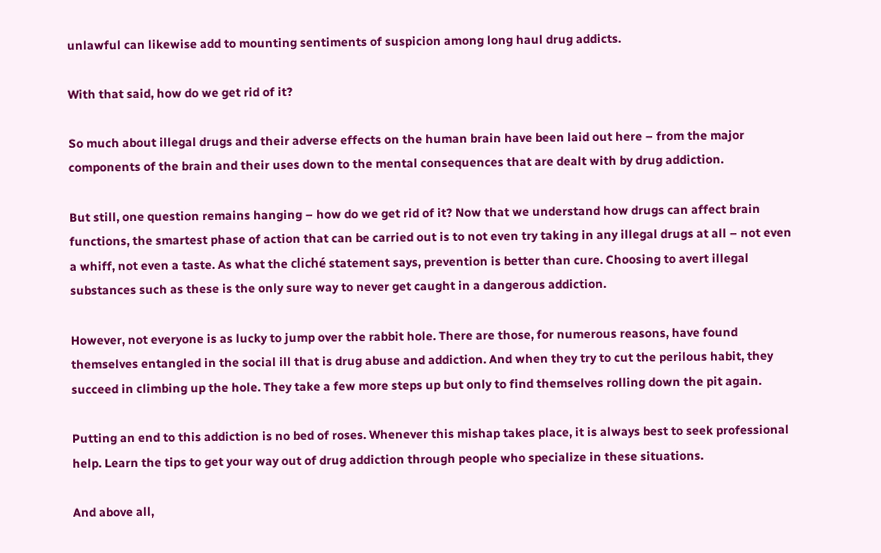unlawful can likewise add to mounting sentiments of suspicion among long haul drug addicts.

With that said, how do we get rid of it?

So much about illegal drugs and their adverse effects on the human brain have been laid out here – from the major components of the brain and their uses down to the mental consequences that are dealt with by drug addiction.

But still, one question remains hanging – how do we get rid of it? Now that we understand how drugs can affect brain functions, the smartest phase of action that can be carried out is to not even try taking in any illegal drugs at all – not even a whiff, not even a taste. As what the cliché statement says, prevention is better than cure. Choosing to avert illegal substances such as these is the only sure way to never get caught in a dangerous addiction.

However, not everyone is as lucky to jump over the rabbit hole. There are those, for numerous reasons, have found themselves entangled in the social ill that is drug abuse and addiction. And when they try to cut the perilous habit, they succeed in climbing up the hole. They take a few more steps up but only to find themselves rolling down the pit again.

Putting an end to this addiction is no bed of roses. Whenever this mishap takes place, it is always best to seek professional help. Learn the tips to get your way out of drug addiction through people who specialize in these situations.

And above all,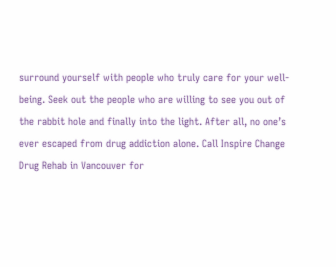surround yourself with people who truly care for your well-being. Seek out the people who are willing to see you out of the rabbit hole and finally into the light. After all, no one’s ever escaped from drug addiction alone. Call Inspire Change Drug Rehab in Vancouver for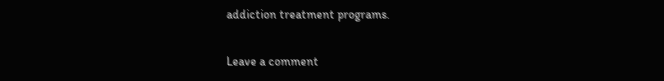addiction treatment programs.

Leave a comment